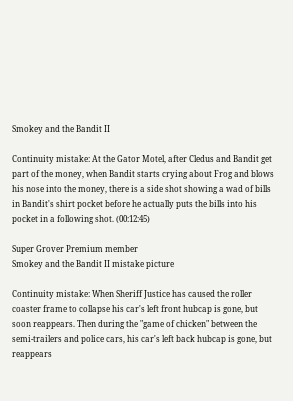Smokey and the Bandit II

Continuity mistake: At the Gator Motel, after Cledus and Bandit get part of the money, when Bandit starts crying about Frog and blows his nose into the money, there is a side shot showing a wad of bills in Bandit's shirt pocket before he actually puts the bills into his pocket in a following shot. (00:12:45)

Super Grover Premium member
Smokey and the Bandit II mistake picture

Continuity mistake: When Sheriff Justice has caused the roller coaster frame to collapse his car's left front hubcap is gone, but soon reappears. Then during the "game of chicken" between the semi-trailers and police cars, his car's left back hubcap is gone, but reappears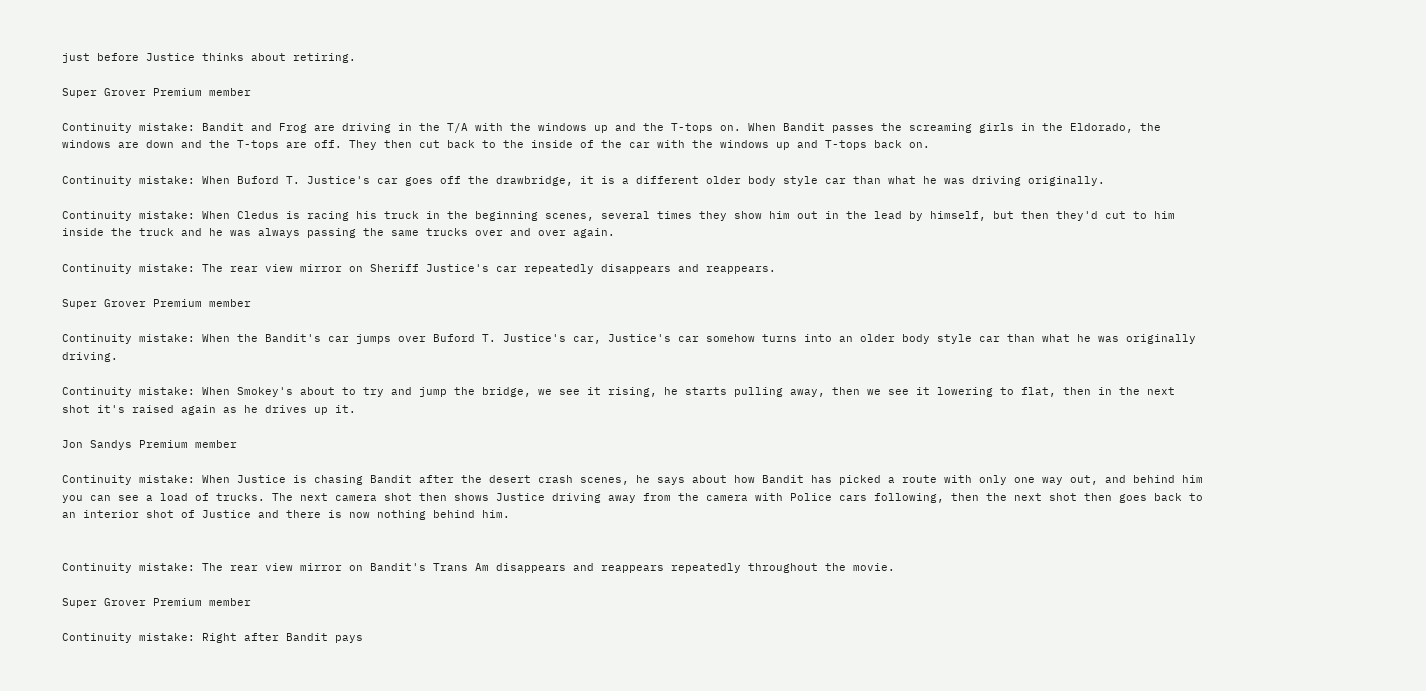just before Justice thinks about retiring.

Super Grover Premium member

Continuity mistake: Bandit and Frog are driving in the T/A with the windows up and the T-tops on. When Bandit passes the screaming girls in the Eldorado, the windows are down and the T-tops are off. They then cut back to the inside of the car with the windows up and T-tops back on.

Continuity mistake: When Buford T. Justice's car goes off the drawbridge, it is a different older body style car than what he was driving originally.

Continuity mistake: When Cledus is racing his truck in the beginning scenes, several times they show him out in the lead by himself, but then they'd cut to him inside the truck and he was always passing the same trucks over and over again.

Continuity mistake: The rear view mirror on Sheriff Justice's car repeatedly disappears and reappears.

Super Grover Premium member

Continuity mistake: When the Bandit's car jumps over Buford T. Justice's car, Justice's car somehow turns into an older body style car than what he was originally driving.

Continuity mistake: When Smokey's about to try and jump the bridge, we see it rising, he starts pulling away, then we see it lowering to flat, then in the next shot it's raised again as he drives up it.

Jon Sandys Premium member

Continuity mistake: When Justice is chasing Bandit after the desert crash scenes, he says about how Bandit has picked a route with only one way out, and behind him you can see a load of trucks. The next camera shot then shows Justice driving away from the camera with Police cars following, then the next shot then goes back to an interior shot of Justice and there is now nothing behind him.


Continuity mistake: The rear view mirror on Bandit's Trans Am disappears and reappears repeatedly throughout the movie.

Super Grover Premium member

Continuity mistake: Right after Bandit pays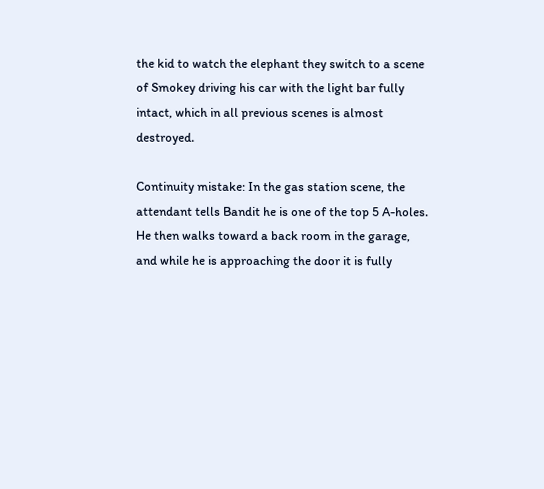the kid to watch the elephant they switch to a scene of Smokey driving his car with the light bar fully intact, which in all previous scenes is almost destroyed.

Continuity mistake: In the gas station scene, the attendant tells Bandit he is one of the top 5 A-holes. He then walks toward a back room in the garage, and while he is approaching the door it is fully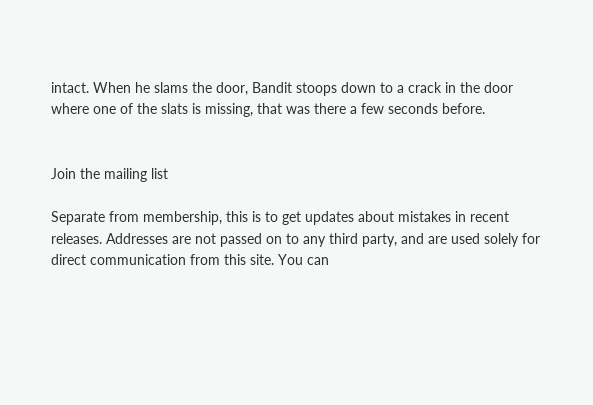intact. When he slams the door, Bandit stoops down to a crack in the door where one of the slats is missing, that was there a few seconds before.


Join the mailing list

Separate from membership, this is to get updates about mistakes in recent releases. Addresses are not passed on to any third party, and are used solely for direct communication from this site. You can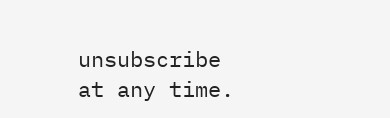unsubscribe at any time.